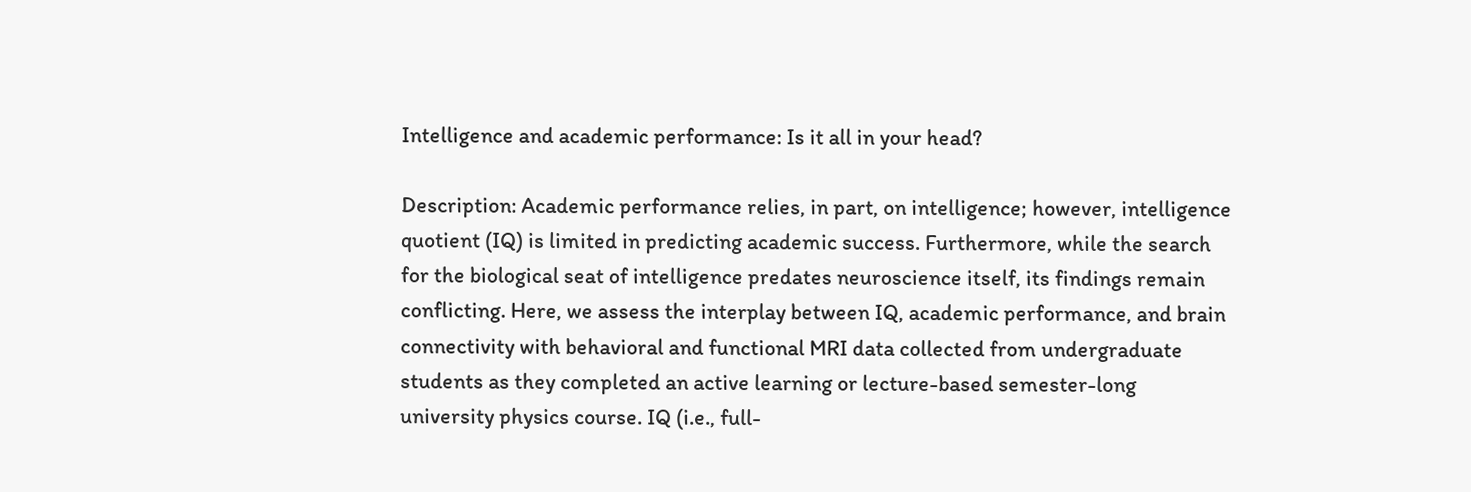Intelligence and academic performance: Is it all in your head?

Description: Academic performance relies, in part, on intelligence; however, intelligence quotient (IQ) is limited in predicting academic success. Furthermore, while the search for the biological seat of intelligence predates neuroscience itself, its findings remain conflicting. Here, we assess the interplay between IQ, academic performance, and brain connectivity with behavioral and functional MRI data collected from undergraduate students as they completed an active learning or lecture-based semester-long university physics course. IQ (i.e., full-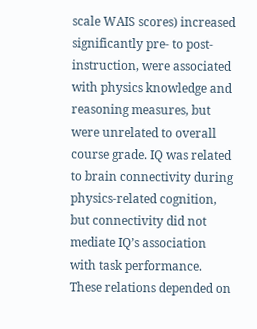scale WAIS scores) increased significantly pre- to post-instruction, were associated with physics knowledge and reasoning measures, but were unrelated to overall course grade. IQ was related to brain connectivity during physics-related cognition, but connectivity did not mediate IQ’s association with task performance. These relations depended on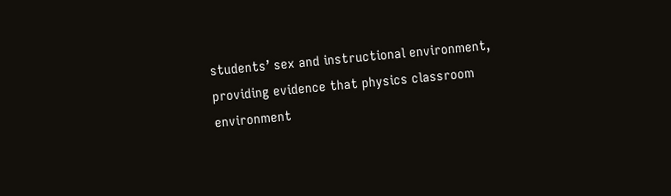students’ sex and instructional environment, providing evidence that physics classroom environment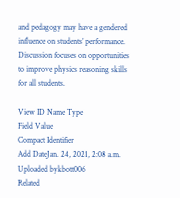and pedagogy may have a gendered influence on students’ performance. Discussion focuses on opportunities to improve physics reasoning skills for all students.

View ID Name Type
Field Value
Compact Identifier
Add DateJan. 24, 2021, 2:08 a.m.
Uploaded bykbott006
Related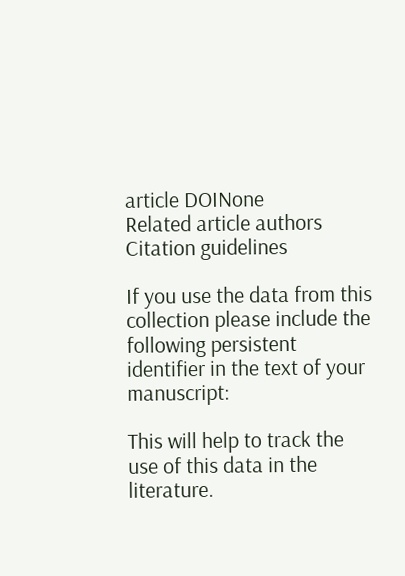article DOINone
Related article authors
Citation guidelines

If you use the data from this collection please include the following persistent identifier in the text of your manuscript:

This will help to track the use of this data in the literature.